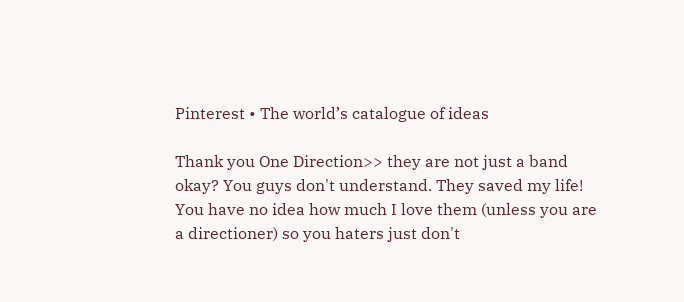Pinterest • The world’s catalogue of ideas

Thank you One Direction>> they are not just a band okay? You guys don't understand. They saved my life! You have no idea how much I love them (unless you are a directioner) so you haters just don't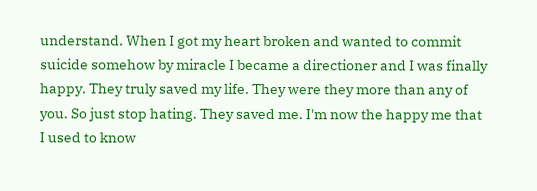understand. When I got my heart broken and wanted to commit suicide somehow by miracle I became a directioner and I was finally happy. They truly saved my life. They were they more than any of you. So just stop hating. They saved me. I'm now the happy me that I used to know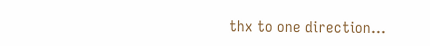thx to one direction…